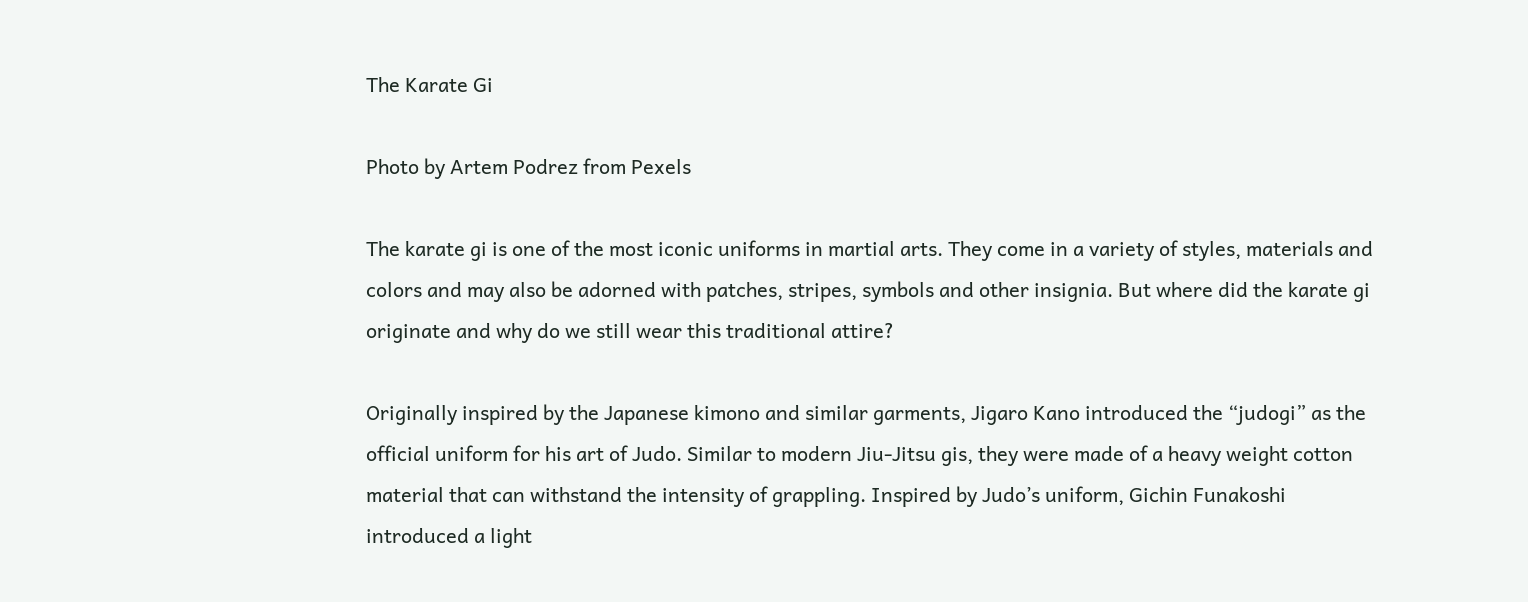The Karate Gi

Photo by Artem Podrez from Pexels

The karate gi is one of the most iconic uniforms in martial arts. They come in a variety of styles, materials and colors and may also be adorned with patches, stripes, symbols and other insignia. But where did the karate gi originate and why do we still wear this traditional attire?

Originally inspired by the Japanese kimono and similar garments, Jigaro Kano introduced the “judogi” as the official uniform for his art of Judo. Similar to modern Jiu-Jitsu gis, they were made of a heavy weight cotton material that can withstand the intensity of grappling. Inspired by Judo’s uniform, Gichin Funakoshi introduced a light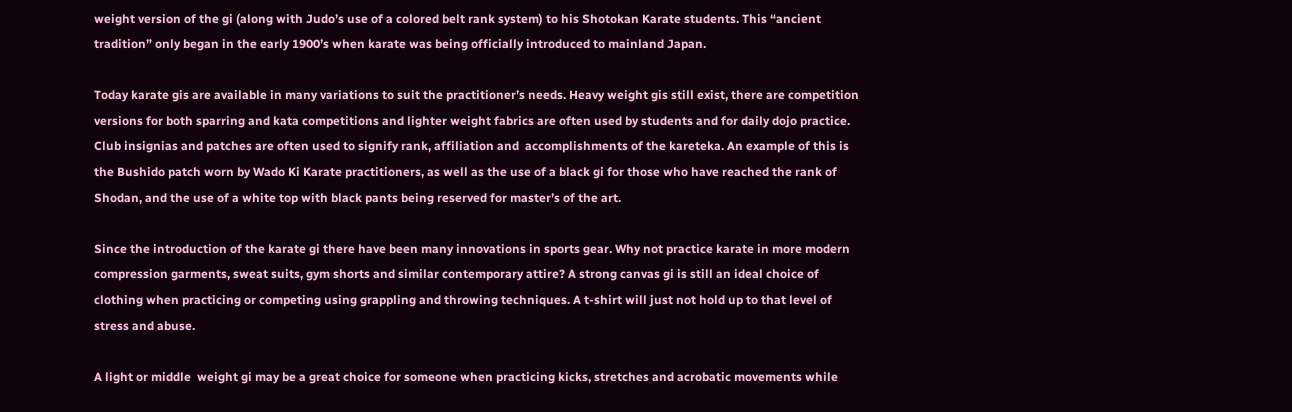weight version of the gi (along with Judo’s use of a colored belt rank system) to his Shotokan Karate students. This “ancient tradition” only began in the early 1900’s when karate was being officially introduced to mainland Japan.

Today karate gis are available in many variations to suit the practitioner’s needs. Heavy weight gis still exist, there are competition versions for both sparring and kata competitions and lighter weight fabrics are often used by students and for daily dojo practice. Club insignias and patches are often used to signify rank, affiliation and  accomplishments of the kareteka. An example of this is the Bushido patch worn by Wado Ki Karate practitioners, as well as the use of a black gi for those who have reached the rank of Shodan, and the use of a white top with black pants being reserved for master’s of the art.

Since the introduction of the karate gi there have been many innovations in sports gear. Why not practice karate in more modern compression garments, sweat suits, gym shorts and similar contemporary attire? A strong canvas gi is still an ideal choice of clothing when practicing or competing using grappling and throwing techniques. A t-shirt will just not hold up to that level of stress and abuse.

A light or middle  weight gi may be a great choice for someone when practicing kicks, stretches and acrobatic movements while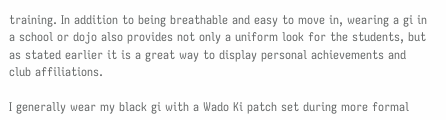training. In addition to being breathable and easy to move in, wearing a gi in a school or dojo also provides not only a uniform look for the students, but as stated earlier it is a great way to display personal achievements and club affiliations.

I generally wear my black gi with a Wado Ki patch set during more formal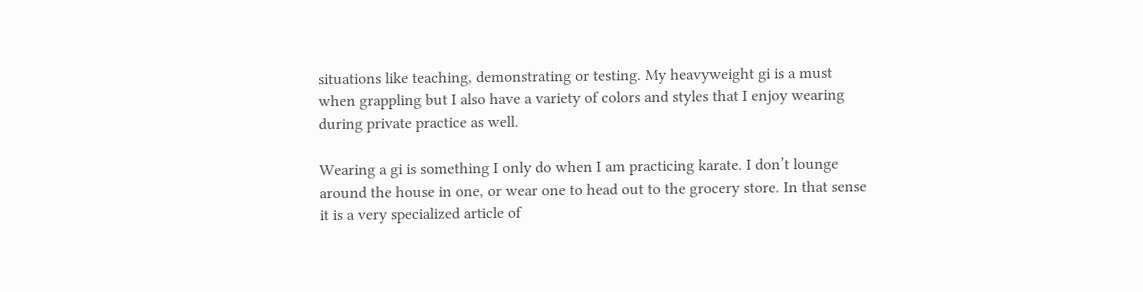situations like teaching, demonstrating or testing. My heavyweight gi is a must when grappling but I also have a variety of colors and styles that I enjoy wearing during private practice as well.

Wearing a gi is something I only do when I am practicing karate. I don’t lounge around the house in one, or wear one to head out to the grocery store. In that sense it is a very specialized article of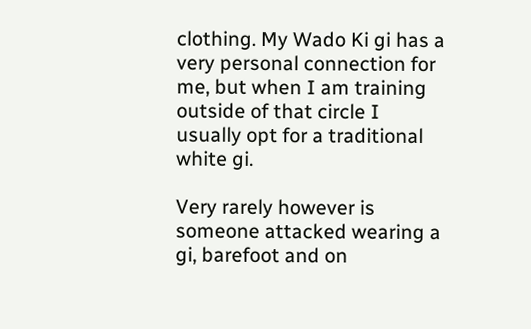clothing. My Wado Ki gi has a very personal connection for me, but when I am training outside of that circle I usually opt for a traditional white gi.

Very rarely however is someone attacked wearing a gi, barefoot and on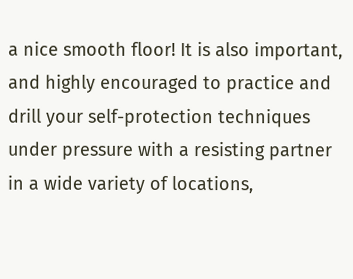a nice smooth floor! It is also important, and highly encouraged to practice and drill your self-protection techniques under pressure with a resisting partner in a wide variety of locations,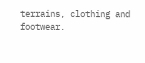terrains, clothing and footwear.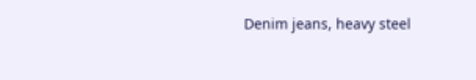Denim jeans, heavy steel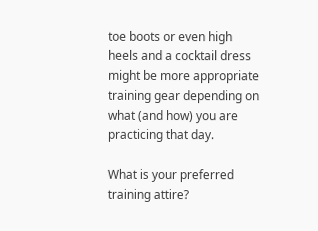toe boots or even high heels and a cocktail dress might be more appropriate training gear depending on what (and how) you are practicing that day.

What is your preferred training attire?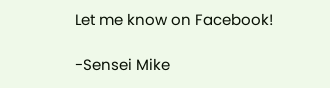Let me know on Facebook!

-Sensei Mike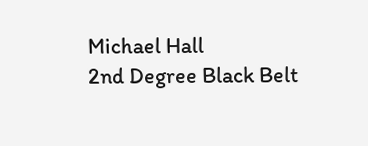Michael Hall
2nd Degree Black Belt